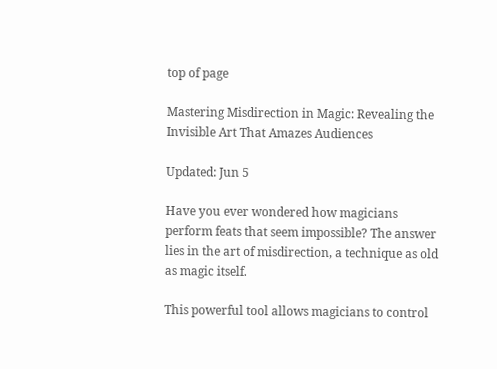top of page

Mastering Misdirection in Magic: Revealing the Invisible Art That Amazes Audiences

Updated: Jun 5

Have you ever wondered how magicians perform feats that seem impossible? The answer lies in the art of misdirection, a technique as old as magic itself.

This powerful tool allows magicians to control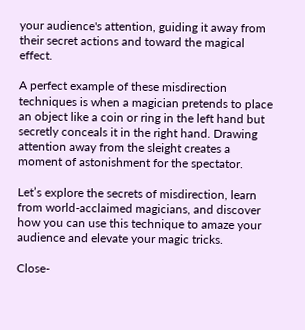your audience's attention, guiding it away from their secret actions and toward the magical effect.

A perfect example of these misdirection techniques is when a magician pretends to place an object like a coin or ring in the left hand but secretly conceals it in the right hand. Drawing attention away from the sleight creates a moment of astonishment for the spectator.

Let’s explore the secrets of misdirection, learn from world-acclaimed magicians, and discover how you can use this technique to amaze your audience and elevate your magic tricks.

Close-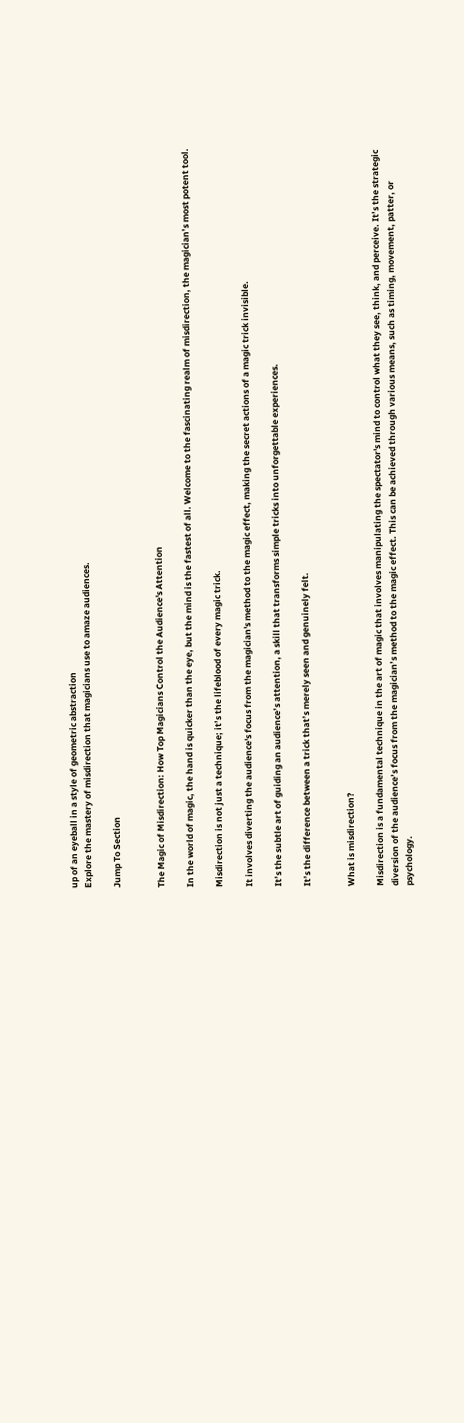up of an eyeball in a style of geometric abstraction
Explore the mastery of misdirection that magicians use to amaze audiences.

Jump To Section


The Magic of Misdirection: How Top Magicians Control the Audience's Attention

In the world of magic, the hand is quicker than the eye, but the mind is the fastest of all. Welcome to the fascinating realm of misdirection, the magician’s most potent tool.

Misdirection is not just a technique; it’s the lifeblood of every magic trick.

It involves diverting the audience's focus from the magician's method to the magic effect, making the secret actions of a magic trick invisible.

It’s the subtle art of guiding an audience’s attention, a skill that transforms simple tricks into unforgettable experiences.

It’s the difference between a trick that’s merely seen and genuinely felt.


What is misdirection?

Misdirection is a fundamental technique in the art of magic that involves manipulating the spectator's mind to control what they see, think, and perceive. It’s the strategic diversion of the audience’s focus from the magician’s method to the magic effect. This can be achieved through various means, such as timing, movement, patter, or psychology.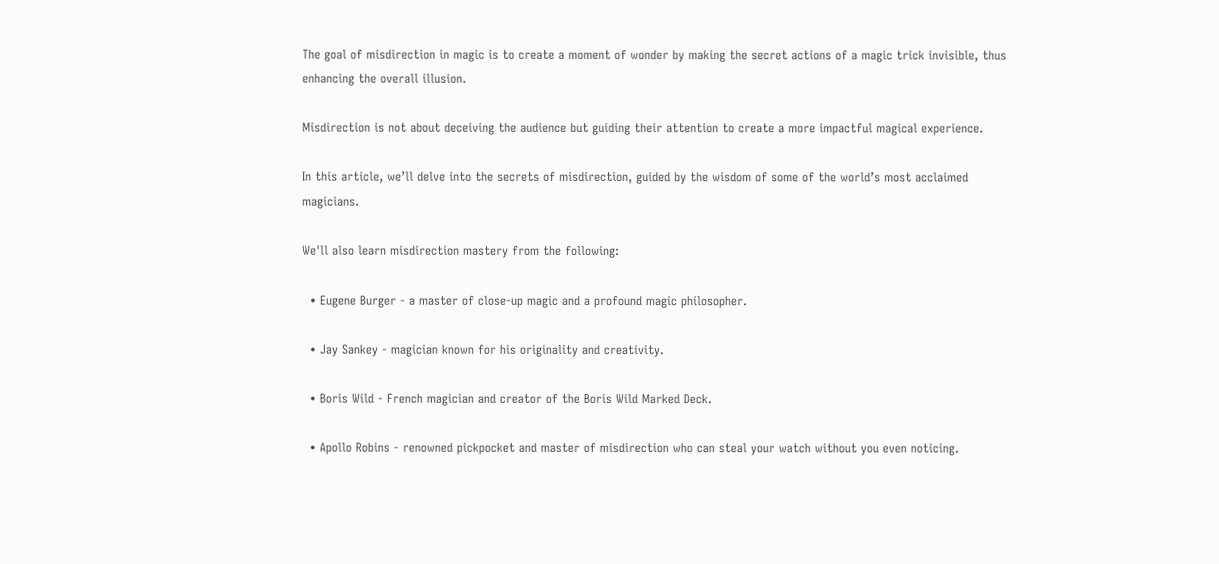The goal of misdirection in magic is to create a moment of wonder by making the secret actions of a magic trick invisible, thus enhancing the overall illusion.

Misdirection is not about deceiving the audience but guiding their attention to create a more impactful magical experience.

In this article, we’ll delve into the secrets of misdirection, guided by the wisdom of some of the world’s most acclaimed magicians.

We'll also learn misdirection mastery from the following:

  • Eugene Burger - a master of close-up magic and a profound magic philosopher.

  • Jay Sankey - magician known for his originality and creativity.

  • Boris Wild - French magician and creator of the Boris Wild Marked Deck.

  • Apollo Robins - renowned pickpocket and master of misdirection who can steal your watch without you even noticing.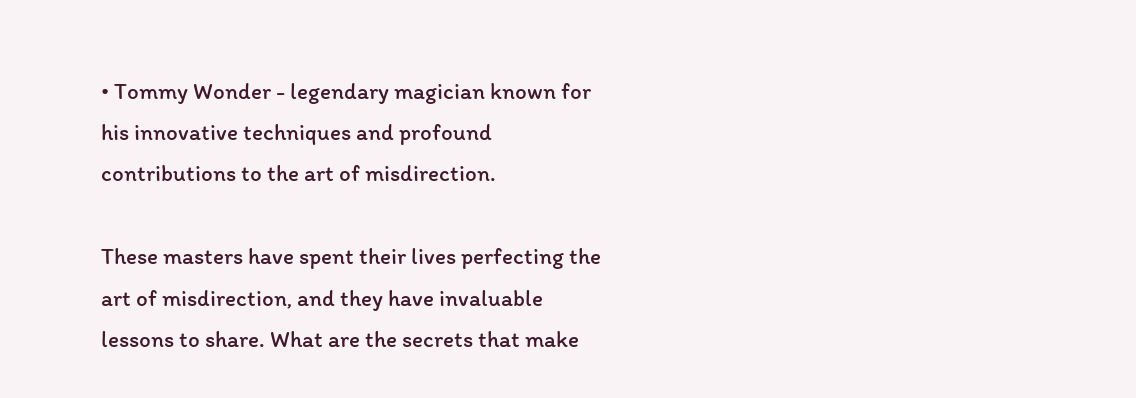• Tommy Wonder - legendary magician known for his innovative techniques and profound contributions to the art of misdirection.

These masters have spent their lives perfecting the art of misdirection, and they have invaluable lessons to share. What are the secrets that make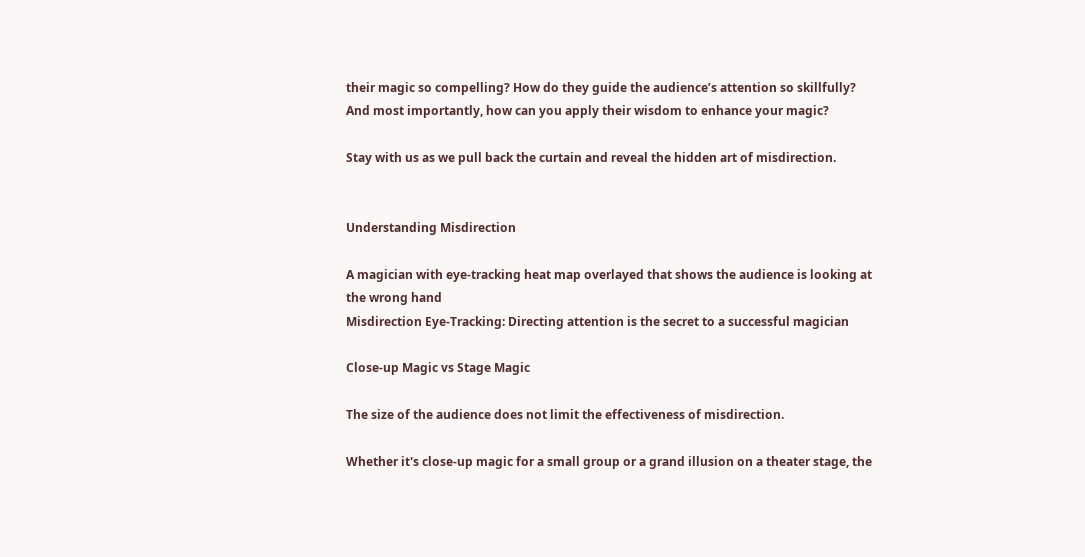their magic so compelling? How do they guide the audience’s attention so skillfully? And most importantly, how can you apply their wisdom to enhance your magic?

Stay with us as we pull back the curtain and reveal the hidden art of misdirection.


Understanding Misdirection

A magician with eye-tracking heat map overlayed that shows the audience is looking at the wrong hand
Misdirection Eye-Tracking: Directing attention is the secret to a successful magician

Close-up Magic vs Stage Magic

The size of the audience does not limit the effectiveness of misdirection.

Whether it's close-up magic for a small group or a grand illusion on a theater stage, the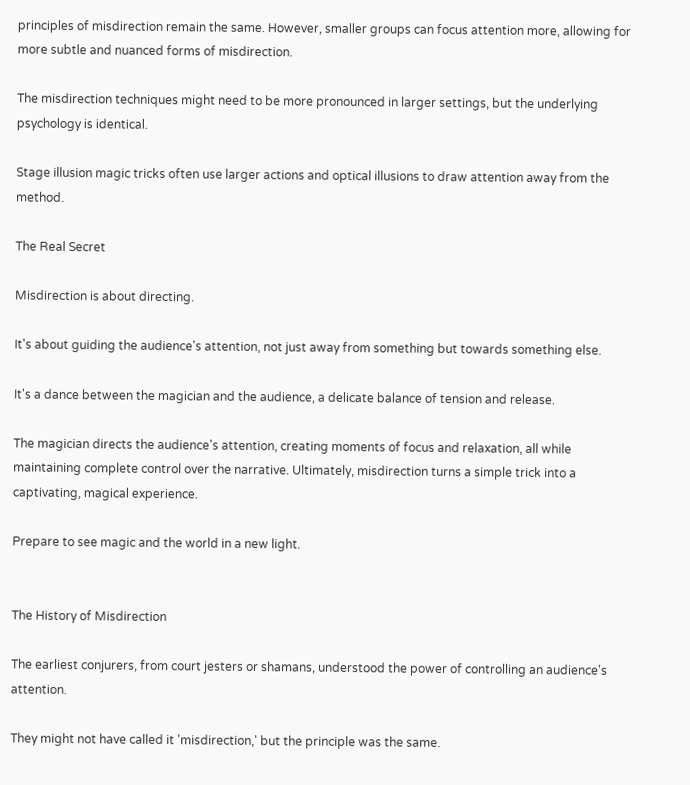principles of misdirection remain the same. However, smaller groups can focus attention more, allowing for more subtle and nuanced forms of misdirection.

The misdirection techniques might need to be more pronounced in larger settings, but the underlying psychology is identical.

Stage illusion magic tricks often use larger actions and optical illusions to draw attention away from the method.

The Real Secret

Misdirection is about directing.

It's about guiding the audience's attention, not just away from something but towards something else.

It's a dance between the magician and the audience, a delicate balance of tension and release.

The magician directs the audience's attention, creating moments of focus and relaxation, all while maintaining complete control over the narrative. Ultimately, misdirection turns a simple trick into a captivating, magical experience.

Prepare to see magic and the world in a new light.


The History of Misdirection

The earliest conjurers, from court jesters or shamans, understood the power of controlling an audience's attention.

They might not have called it 'misdirection,' but the principle was the same.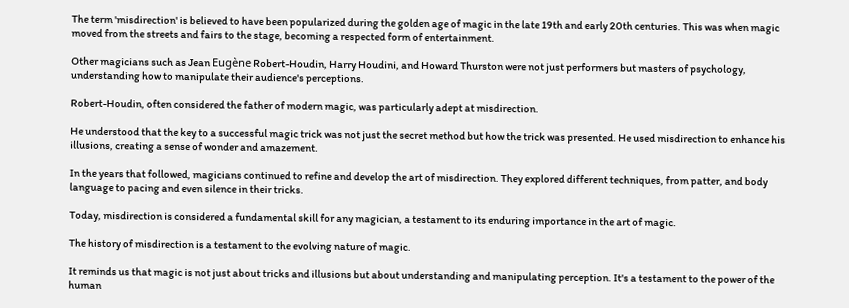The term 'misdirection' is believed to have been popularized during the golden age of magic in the late 19th and early 20th centuries. This was when magic moved from the streets and fairs to the stage, becoming a respected form of entertainment.

Other magicians such as Jean Eugène Robert-Houdin, Harry Houdini, and Howard Thurston were not just performers but masters of psychology, understanding how to manipulate their audience's perceptions.

Robert-Houdin, often considered the father of modern magic, was particularly adept at misdirection.

He understood that the key to a successful magic trick was not just the secret method but how the trick was presented. He used misdirection to enhance his illusions, creating a sense of wonder and amazement.

In the years that followed, magicians continued to refine and develop the art of misdirection. They explored different techniques, from patter, and body language to pacing and even silence in their tricks.

Today, misdirection is considered a fundamental skill for any magician, a testament to its enduring importance in the art of magic.

The history of misdirection is a testament to the evolving nature of magic.

It reminds us that magic is not just about tricks and illusions but about understanding and manipulating perception. It's a testament to the power of the human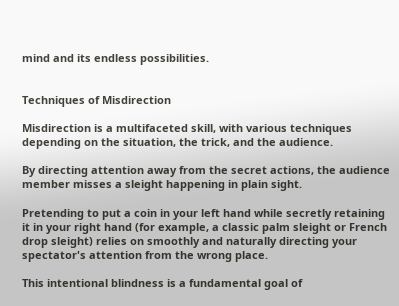mind and its endless possibilities.


Techniques of Misdirection

Misdirection is a multifaceted skill, with various techniques depending on the situation, the trick, and the audience.

By directing attention away from the secret actions, the audience member misses a sleight happening in plain sight.

Pretending to put a coin in your left hand while secretly retaining it in your right hand (for example, a classic palm sleight or French drop sleight) relies on smoothly and naturally directing your spectator's attention from the wrong place.

This intentional blindness is a fundamental goal of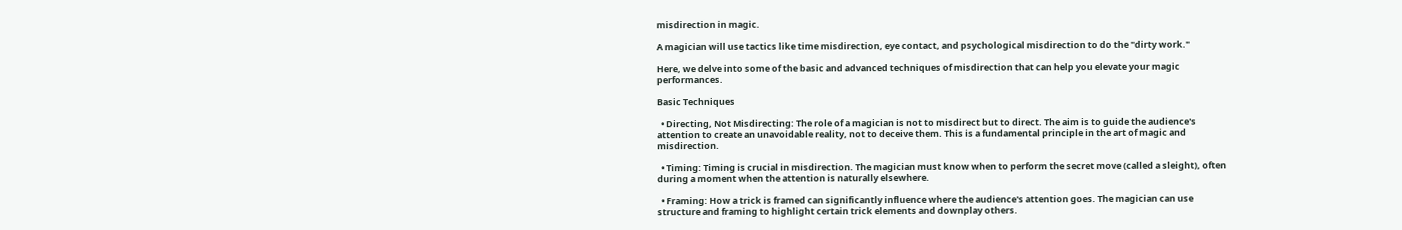misdirection in magic.

A magician will use tactics like time misdirection, eye contact, and psychological misdirection to do the "dirty work."

Here, we delve into some of the basic and advanced techniques of misdirection that can help you elevate your magic performances.

Basic Techniques

  • Directing, Not Misdirecting: The role of a magician is not to misdirect but to direct. The aim is to guide the audience's attention to create an unavoidable reality, not to deceive them. This is a fundamental principle in the art of magic and misdirection.

  • Timing: Timing is crucial in misdirection. The magician must know when to perform the secret move (called a sleight), often during a moment when the attention is naturally elsewhere.

  • Framing: How a trick is framed can significantly influence where the audience's attention goes. The magician can use structure and framing to highlight certain trick elements and downplay others.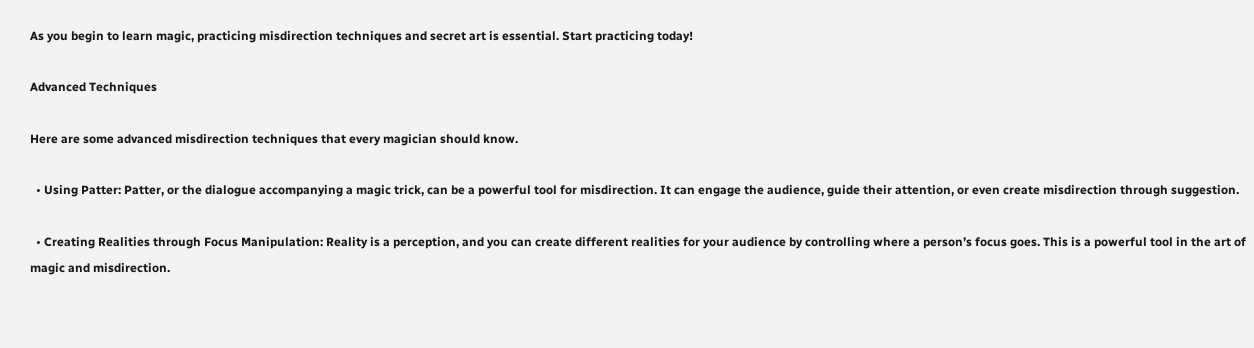As you begin to learn magic, practicing misdirection techniques and secret art is essential. Start practicing today!

Advanced Techniques

Here are some advanced misdirection techniques that every magician should know.

  • Using Patter: Patter, or the dialogue accompanying a magic trick, can be a powerful tool for misdirection. It can engage the audience, guide their attention, or even create misdirection through suggestion.

  • Creating Realities through Focus Manipulation: Reality is a perception, and you can create different realities for your audience by controlling where a person’s focus goes. This is a powerful tool in the art of magic and misdirection.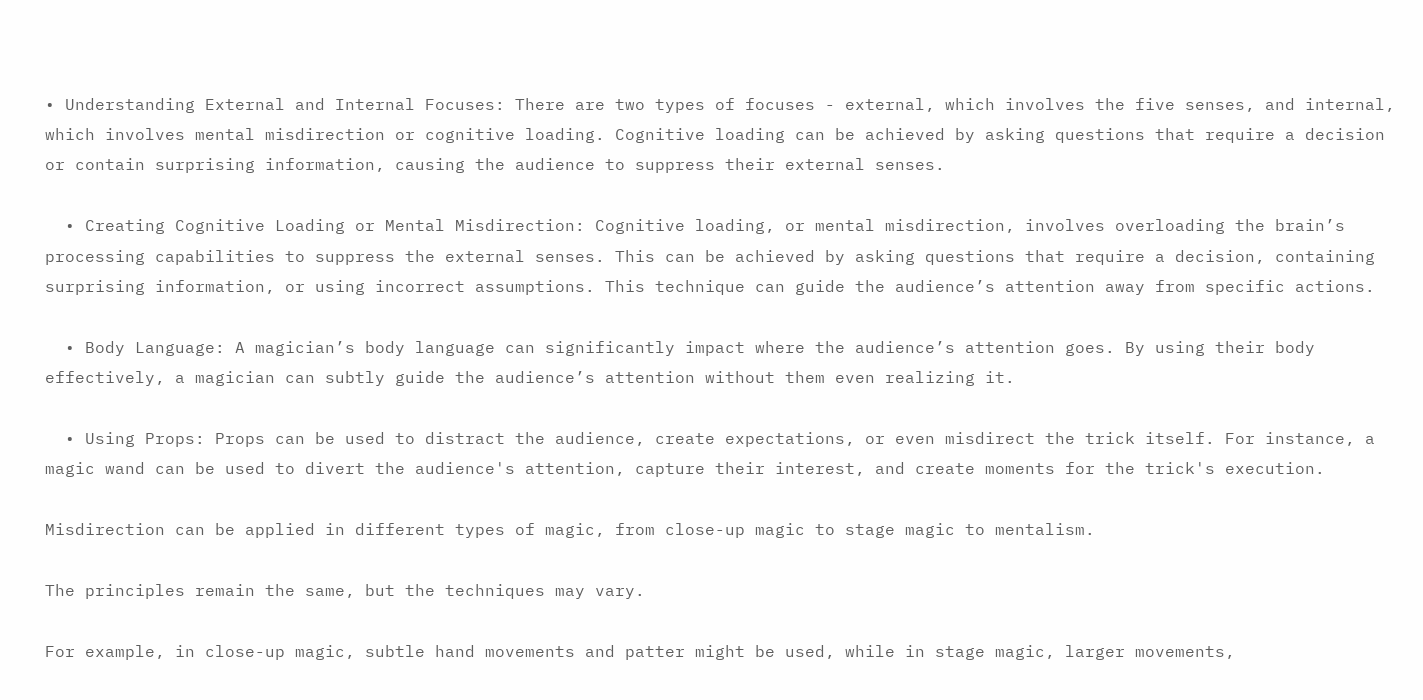• Understanding External and Internal Focuses: There are two types of focuses - external, which involves the five senses, and internal, which involves mental misdirection or cognitive loading. Cognitive loading can be achieved by asking questions that require a decision or contain surprising information, causing the audience to suppress their external senses.

  • Creating Cognitive Loading or Mental Misdirection: Cognitive loading, or mental misdirection, involves overloading the brain’s processing capabilities to suppress the external senses. This can be achieved by asking questions that require a decision, containing surprising information, or using incorrect assumptions. This technique can guide the audience’s attention away from specific actions.

  • Body Language: A magician’s body language can significantly impact where the audience’s attention goes. By using their body effectively, a magician can subtly guide the audience’s attention without them even realizing it.

  • Using Props: Props can be used to distract the audience, create expectations, or even misdirect the trick itself. For instance, a magic wand can be used to divert the audience's attention, capture their interest, and create moments for the trick's execution.

Misdirection can be applied in different types of magic, from close-up magic to stage magic to mentalism.

The principles remain the same, but the techniques may vary.

For example, in close-up magic, subtle hand movements and patter might be used, while in stage magic, larger movements,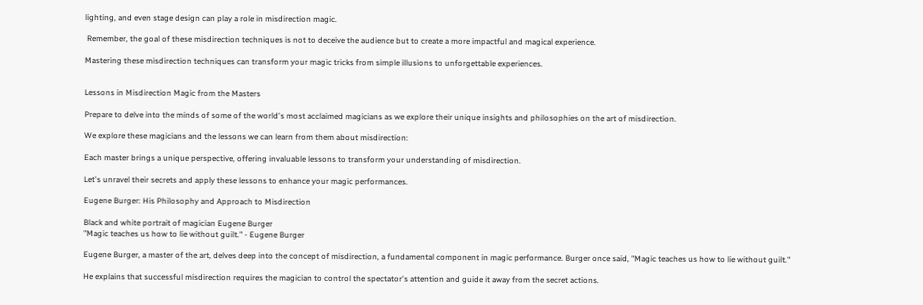lighting, and even stage design can play a role in misdirection magic.

 Remember, the goal of these misdirection techniques is not to deceive the audience but to create a more impactful and magical experience.

Mastering these misdirection techniques can transform your magic tricks from simple illusions to unforgettable experiences.


Lessons in Misdirection Magic from the Masters

Prepare to delve into the minds of some of the world's most acclaimed magicians as we explore their unique insights and philosophies on the art of misdirection.

We explore these magicians and the lessons we can learn from them about misdirection:

Each master brings a unique perspective, offering invaluable lessons to transform your understanding of misdirection.

Let's unravel their secrets and apply these lessons to enhance your magic performances.

Eugene Burger: His Philosophy and Approach to Misdirection

Black and white portrait of magician Eugene Burger
"Magic teaches us how to lie without guilt." - Eugene Burger

Eugene Burger, a master of the art, delves deep into the concept of misdirection, a fundamental component in magic performance. Burger once said, "Magic teaches us how to lie without guilt."

He explains that successful misdirection requires the magician to control the spectator's attention and guide it away from the secret actions.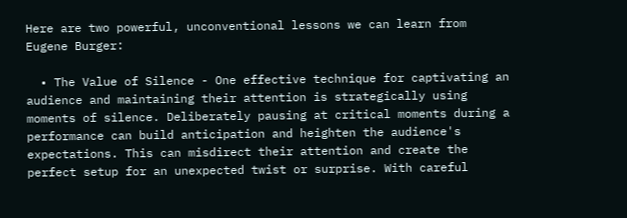Here are two powerful, unconventional lessons we can learn from Eugene Burger:

  • The Value of Silence - One effective technique for captivating an audience and maintaining their attention is strategically using moments of silence. Deliberately pausing at critical moments during a performance can build anticipation and heighten the audience's expectations. This can misdirect their attention and create the perfect setup for an unexpected twist or surprise. With careful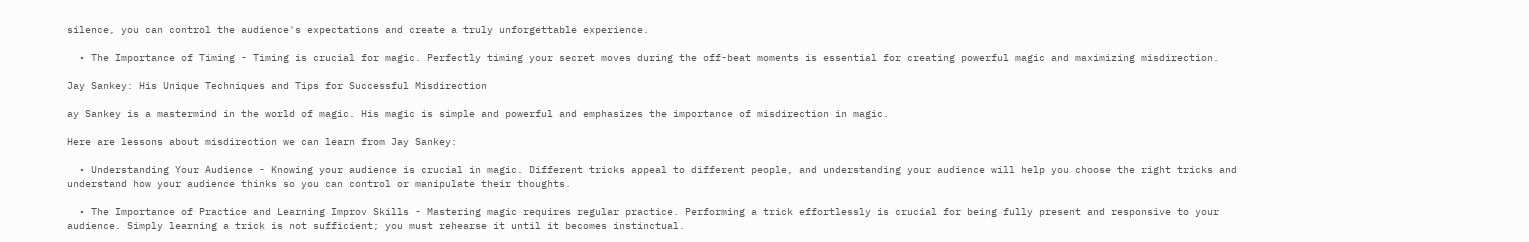silence, you can control the audience's expectations and create a truly unforgettable experience.

  • The Importance of Timing - Timing is crucial for magic. Perfectly timing your secret moves during the off-beat moments is essential for creating powerful magic and maximizing misdirection.

Jay Sankey: His Unique Techniques and Tips for Successful Misdirection

ay Sankey is a mastermind in the world of magic. His magic is simple and powerful and emphasizes the importance of misdirection in magic.

Here are lessons about misdirection we can learn from Jay Sankey:

  • Understanding Your Audience - Knowing your audience is crucial in magic. Different tricks appeal to different people, and understanding your audience will help you choose the right tricks and understand how your audience thinks so you can control or manipulate their thoughts.

  • The Importance of Practice and Learning Improv Skills - Mastering magic requires regular practice. Performing a trick effortlessly is crucial for being fully present and responsive to your audience. Simply learning a trick is not sufficient; you must rehearse it until it becomes instinctual.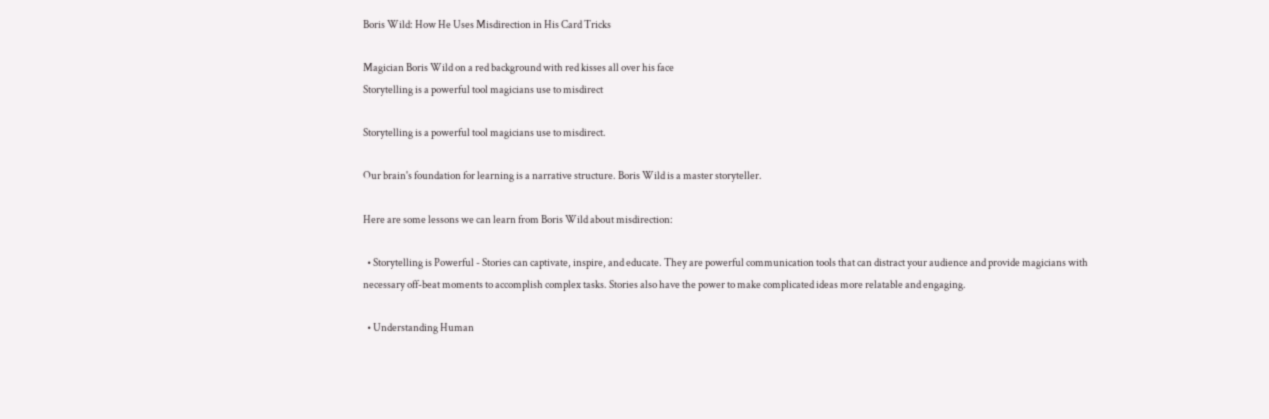Boris Wild: How He Uses Misdirection in His Card Tricks

Magician Boris Wild on a red background with red kisses all over his face
Storytelling is a powerful tool magicians use to misdirect

Storytelling is a powerful tool magicians use to misdirect.

Our brain's foundation for learning is a narrative structure. Boris Wild is a master storyteller.

Here are some lessons we can learn from Boris Wild about misdirection:

  • Storytelling is Powerful - Stories can captivate, inspire, and educate. They are powerful communication tools that can distract your audience and provide magicians with necessary off-beat moments to accomplish complex tasks. Stories also have the power to make complicated ideas more relatable and engaging.

  • Understanding Human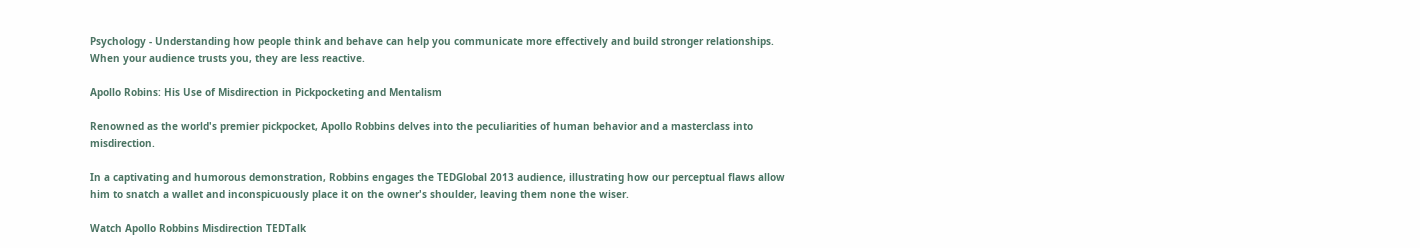Psychology - Understanding how people think and behave can help you communicate more effectively and build stronger relationships. When your audience trusts you, they are less reactive.

Apollo Robins: His Use of Misdirection in Pickpocketing and Mentalism

Renowned as the world's premier pickpocket, Apollo Robbins delves into the peculiarities of human behavior and a masterclass into misdirection.

In a captivating and humorous demonstration, Robbins engages the TEDGlobal 2013 audience, illustrating how our perceptual flaws allow him to snatch a wallet and inconspicuously place it on the owner's shoulder, leaving them none the wiser.

Watch Apollo Robbins Misdirection TEDTalk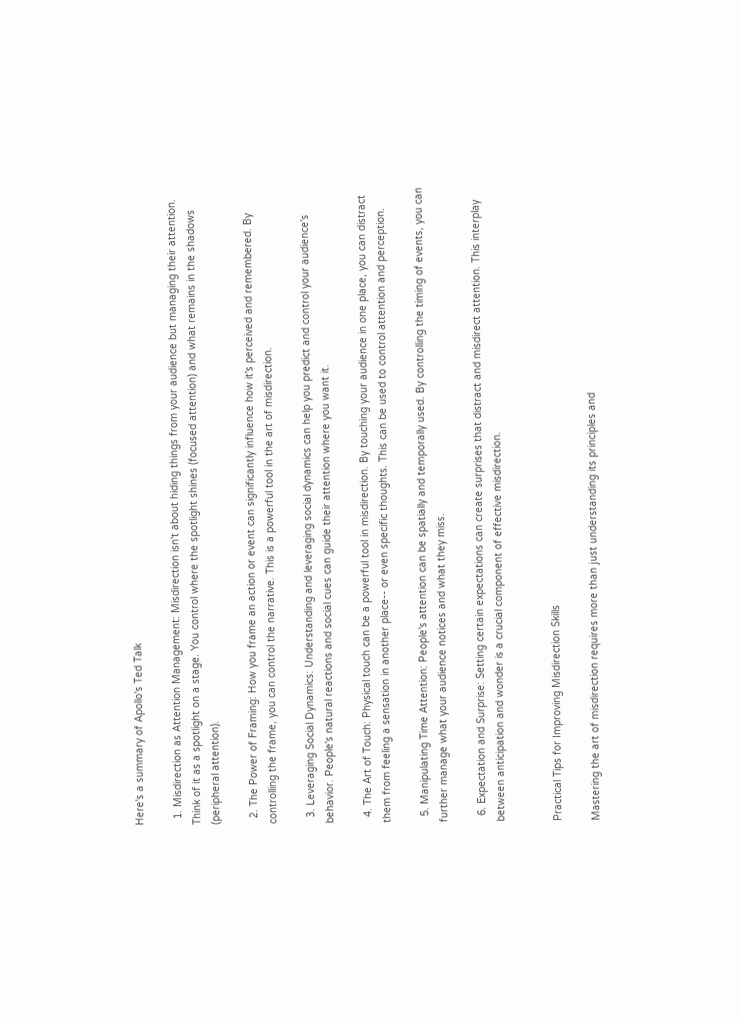Here's a summary of Apollo's Ted Talk

  1. Misdirection as Attention Management: Misdirection isn't about hiding things from your audience but managing their attention. Think of it as a spotlight on a stage. You control where the spotlight shines (focused attention) and what remains in the shadows (peripheral attention).

  2. The Power of Framing: How you frame an action or event can significantly influence how it's perceived and remembered. By controlling the frame, you can control the narrative. This is a powerful tool in the art of misdirection.

  3. Leveraging Social Dynamics: Understanding and leveraging social dynamics can help you predict and control your audience's behavior. People's natural reactions and social cues can guide their attention where you want it.

  4. The Art of Touch: Physical touch can be a powerful tool in misdirection. By touching your audience in one place, you can distract them from feeling a sensation in another place-- or even specific thoughts. This can be used to control attention and perception.

  5. Manipulating Time Attention: People's attention can be spatially and temporally used. By controlling the timing of events, you can further manage what your audience notices and what they miss.

  6. Expectation and Surprise: Setting certain expectations can create surprises that distract and misdirect attention. This interplay between anticipation and wonder is a crucial component of effective misdirection.


Practical Tips for Improving Misdirection Skills

Mastering the art of misdirection requires more than just understanding its principles and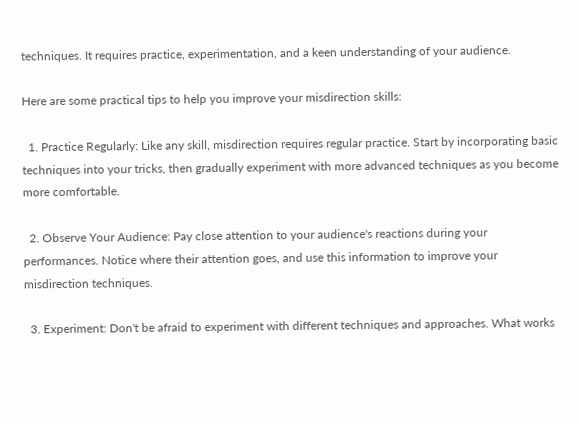techniques. It requires practice, experimentation, and a keen understanding of your audience.

Here are some practical tips to help you improve your misdirection skills:

  1. Practice Regularly: Like any skill, misdirection requires regular practice. Start by incorporating basic techniques into your tricks, then gradually experiment with more advanced techniques as you become more comfortable.

  2. Observe Your Audience: Pay close attention to your audience's reactions during your performances. Notice where their attention goes, and use this information to improve your misdirection techniques.

  3. Experiment: Don't be afraid to experiment with different techniques and approaches. What works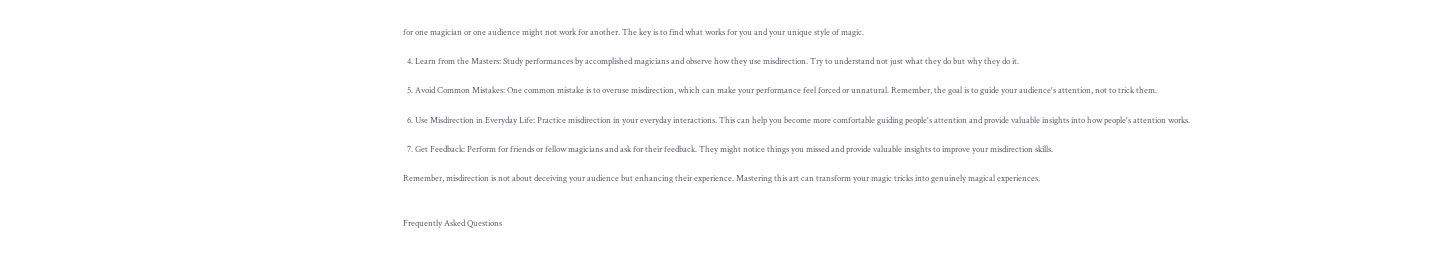for one magician or one audience might not work for another. The key is to find what works for you and your unique style of magic.

  4. Learn from the Masters: Study performances by accomplished magicians and observe how they use misdirection. Try to understand not just what they do but why they do it.

  5. Avoid Common Mistakes: One common mistake is to overuse misdirection, which can make your performance feel forced or unnatural. Remember, the goal is to guide your audience's attention, not to trick them.

  6. Use Misdirection in Everyday Life: Practice misdirection in your everyday interactions. This can help you become more comfortable guiding people's attention and provide valuable insights into how people's attention works.

  7. Get Feedback: Perform for friends or fellow magicians and ask for their feedback. They might notice things you missed and provide valuable insights to improve your misdirection skills.

Remember, misdirection is not about deceiving your audience but enhancing their experience. Mastering this art can transform your magic tricks into genuinely magical experiences.


Frequently Asked Questions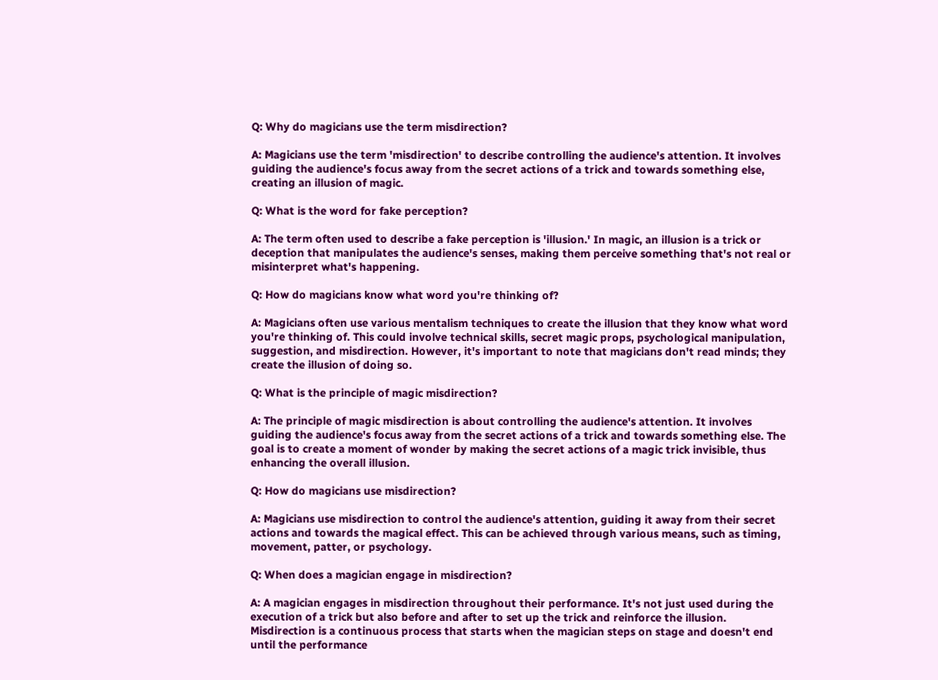Q: Why do magicians use the term misdirection?

A: Magicians use the term 'misdirection' to describe controlling the audience's attention. It involves guiding the audience's focus away from the secret actions of a trick and towards something else, creating an illusion of magic.

Q: What is the word for fake perception?

A: The term often used to describe a fake perception is 'illusion.' In magic, an illusion is a trick or deception that manipulates the audience's senses, making them perceive something that's not real or misinterpret what's happening.

Q: How do magicians know what word you're thinking of?

A: Magicians often use various mentalism techniques to create the illusion that they know what word you're thinking of. This could involve technical skills, secret magic props, psychological manipulation, suggestion, and misdirection. However, it's important to note that magicians don't read minds; they create the illusion of doing so.

Q: What is the principle of magic misdirection?

A: The principle of magic misdirection is about controlling the audience's attention. It involves guiding the audience's focus away from the secret actions of a trick and towards something else. The goal is to create a moment of wonder by making the secret actions of a magic trick invisible, thus enhancing the overall illusion.

Q: How do magicians use misdirection?

A: Magicians use misdirection to control the audience's attention, guiding it away from their secret actions and towards the magical effect. This can be achieved through various means, such as timing, movement, patter, or psychology.

Q: When does a magician engage in misdirection?

A: A magician engages in misdirection throughout their performance. It's not just used during the execution of a trick but also before and after to set up the trick and reinforce the illusion. Misdirection is a continuous process that starts when the magician steps on stage and doesn't end until the performance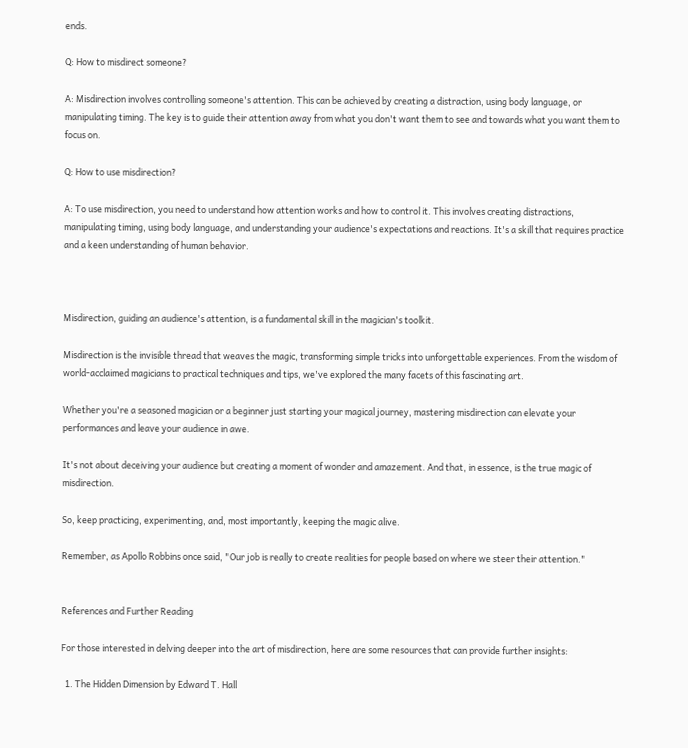ends.

Q: How to misdirect someone?

A: Misdirection involves controlling someone's attention. This can be achieved by creating a distraction, using body language, or manipulating timing. The key is to guide their attention away from what you don't want them to see and towards what you want them to focus on.

Q: How to use misdirection?

A: To use misdirection, you need to understand how attention works and how to control it. This involves creating distractions, manipulating timing, using body language, and understanding your audience's expectations and reactions. It's a skill that requires practice and a keen understanding of human behavior.



Misdirection, guiding an audience's attention, is a fundamental skill in the magician's toolkit.

Misdirection is the invisible thread that weaves the magic, transforming simple tricks into unforgettable experiences. From the wisdom of world-acclaimed magicians to practical techniques and tips, we've explored the many facets of this fascinating art.

Whether you're a seasoned magician or a beginner just starting your magical journey, mastering misdirection can elevate your performances and leave your audience in awe.

It's not about deceiving your audience but creating a moment of wonder and amazement. And that, in essence, is the true magic of misdirection.

So, keep practicing, experimenting, and, most importantly, keeping the magic alive.

Remember, as Apollo Robbins once said, "Our job is really to create realities for people based on where we steer their attention."


References and Further Reading

For those interested in delving deeper into the art of misdirection, here are some resources that can provide further insights:

  1. The Hidden Dimension by Edward T. Hall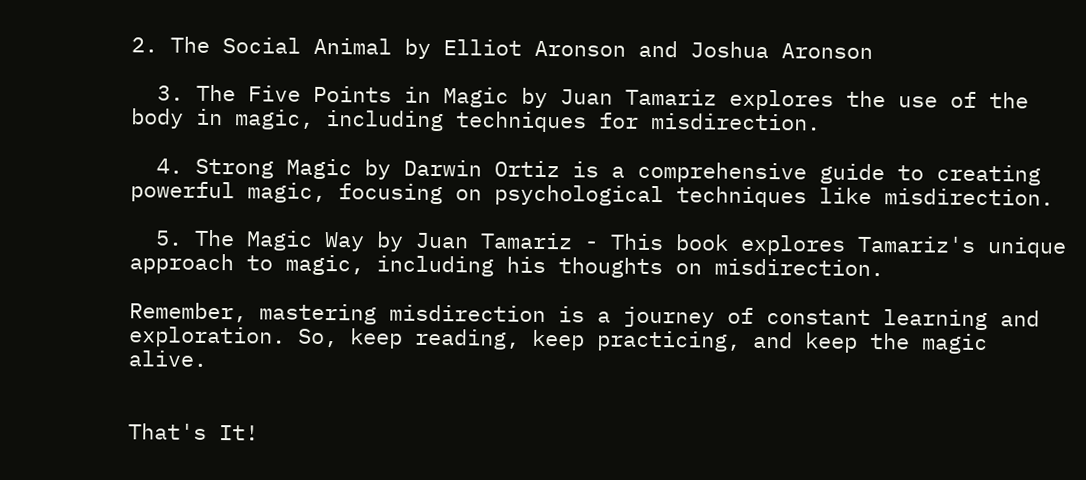2. The Social Animal by Elliot Aronson and Joshua Aronson

  3. The Five Points in Magic by Juan Tamariz explores the use of the body in magic, including techniques for misdirection.

  4. Strong Magic by Darwin Ortiz is a comprehensive guide to creating powerful magic, focusing on psychological techniques like misdirection.

  5. The Magic Way by Juan Tamariz - This book explores Tamariz's unique approach to magic, including his thoughts on misdirection.

Remember, mastering misdirection is a journey of constant learning and exploration. So, keep reading, keep practicing, and keep the magic alive.


That's It!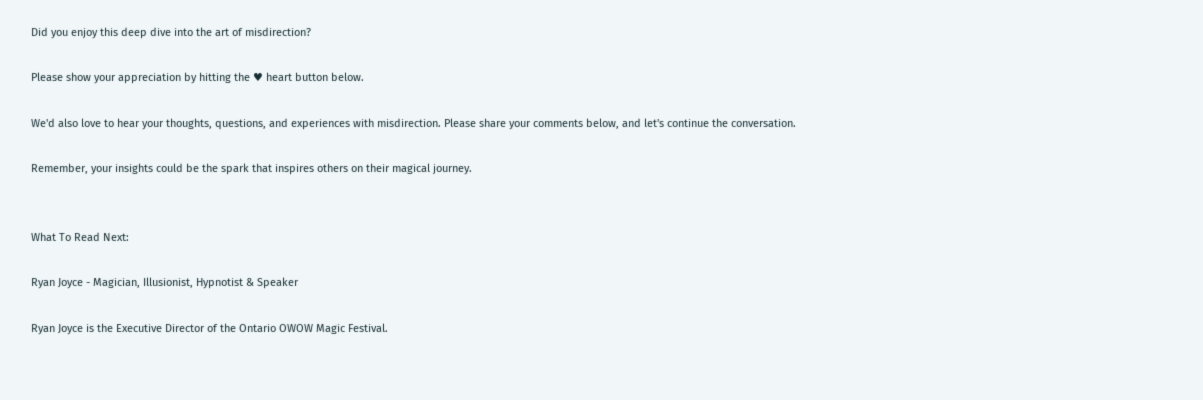Did you enjoy this deep dive into the art of misdirection?

Please show your appreciation by hitting the ♥ heart button below.

We'd also love to hear your thoughts, questions, and experiences with misdirection. Please share your comments below, and let's continue the conversation.

Remember, your insights could be the spark that inspires others on their magical journey.


What To Read Next:

Ryan Joyce - Magician, Illusionist, Hypnotist & Speaker

Ryan Joyce is the Executive Director of the Ontario OWOW Magic Festival.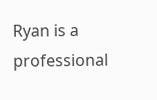Ryan is a professional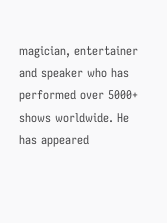magician, entertainer and speaker who has performed over 5000+ shows worldwide. He has appeared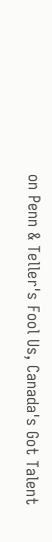on Penn & Teller's Fool Us, Canada's Got Talent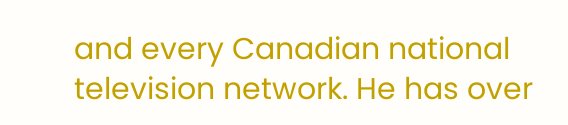and every Canadian national television network. He has over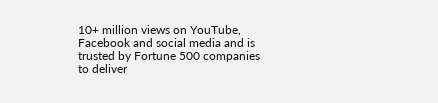10+ million views on YouTube, Facebook and social media and is trusted by Fortune 500 companies to deliver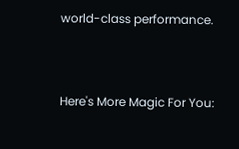world-class performance.



Here's More Magic For You: